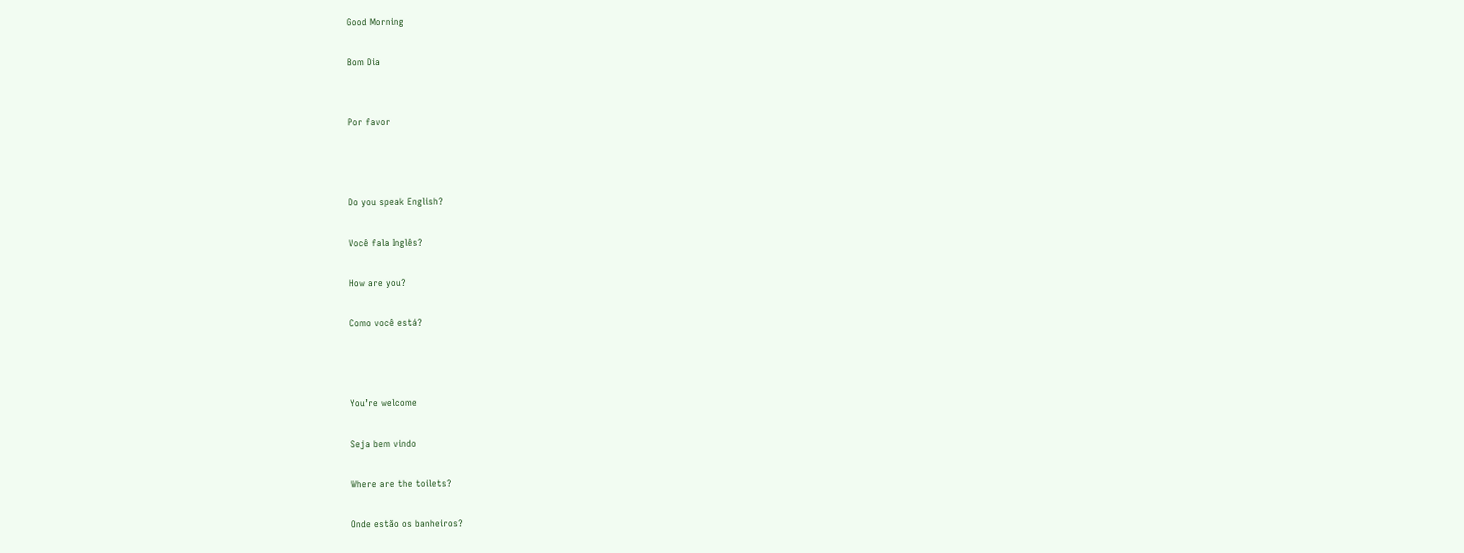Good Morning

Bom Dia


Por favor



Do you speak English?

Você fala Inglês?

How are you?

Como você está?



You’re welcome

Seja bem vindo

Where are the toilets?

Onde estão os banheiros?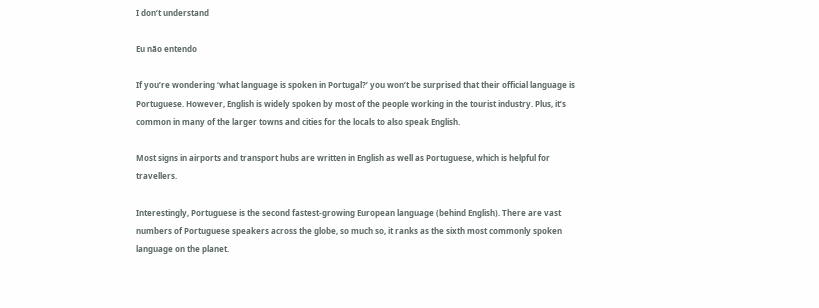I don’t understand

Eu não entendo

If you’re wondering ‘what language is spoken in Portugal?’ you won’t be surprised that their official language is Portuguese. However, English is widely spoken by most of the people working in the tourist industry. Plus, it’s common in many of the larger towns and cities for the locals to also speak English.

Most signs in airports and transport hubs are written in English as well as Portuguese, which is helpful for travellers.

Interestingly, Portuguese is the second fastest-growing European language (behind English). There are vast numbers of Portuguese speakers across the globe, so much so, it ranks as the sixth most commonly spoken language on the planet.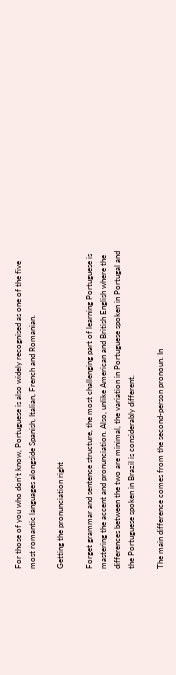For those of you who don’t know, Portuguese is also widely recognised as one of the five most romantic languages alongside Spanish, Italian, French and Romanian.

Getting the pronunciation right

Forget grammar and sentence structure, the most challenging part of learning Portuguese is mastering the accent and pronunciation. Also, unlike American and British English where the differences between the two are minimal, the variation in Portuguese spoken in Portugal and the Portuguese spoken in Brazil is considerably different.

The main difference comes from the second-person pronoun. In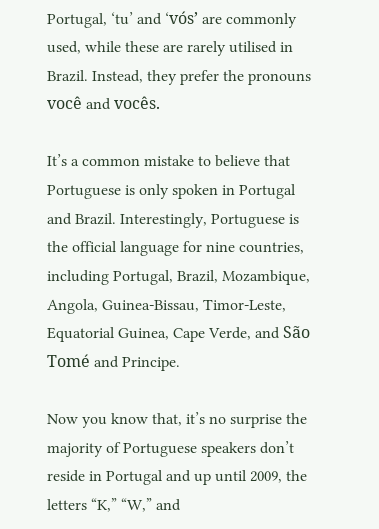Portugal, ‘tu’ and ‘vós’ are commonly used, while these are rarely utilised in Brazil. Instead, they prefer the pronouns você and vocês.

It’s a common mistake to believe that Portuguese is only spoken in Portugal and Brazil. Interestingly, Portuguese is the official language for nine countries, including Portugal, Brazil, Mozambique, Angola, Guinea-Bissau, Timor-Leste, Equatorial Guinea, Cape Verde, and São Tomé and Principe.

Now you know that, it’s no surprise the majority of Portuguese speakers don’t reside in Portugal and up until 2009, the letters “K,” “W,” and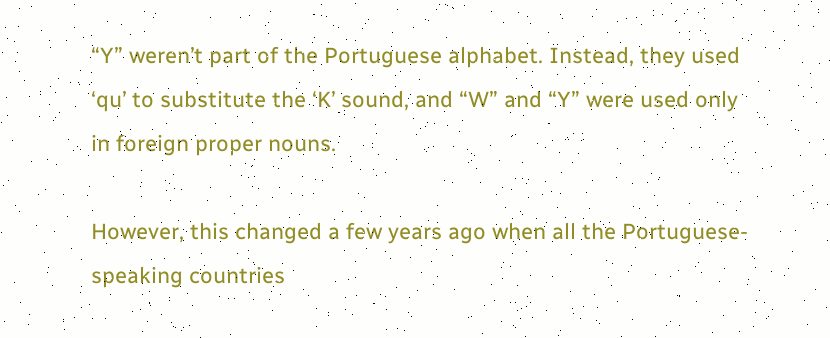“Y” weren’t part of the Portuguese alphabet. Instead, they used ‘qu’ to substitute the ‘K’ sound, and “W” and “Y” were used only in foreign proper nouns.

However, this changed a few years ago when all the Portuguese-speaking countries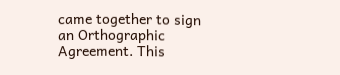came together to sign an Orthographic Agreement. This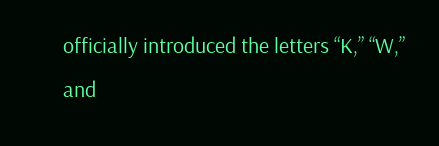officially introduced the letters “K,” “W,” and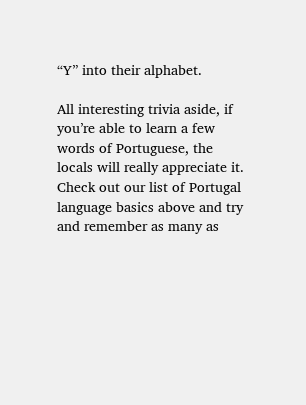“Y” into their alphabet.

All interesting trivia aside, if you’re able to learn a few words of Portuguese, the locals will really appreciate it. Check out our list of Portugal language basics above and try and remember as many as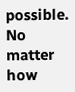possible. No matter how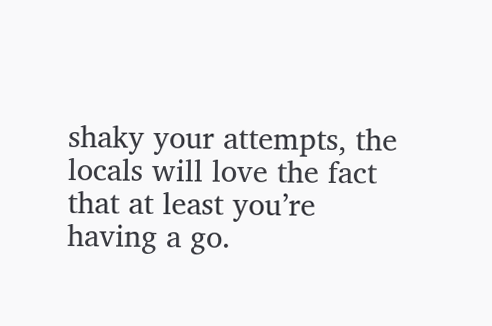shaky your attempts, the locals will love the fact that at least you’re having a go.